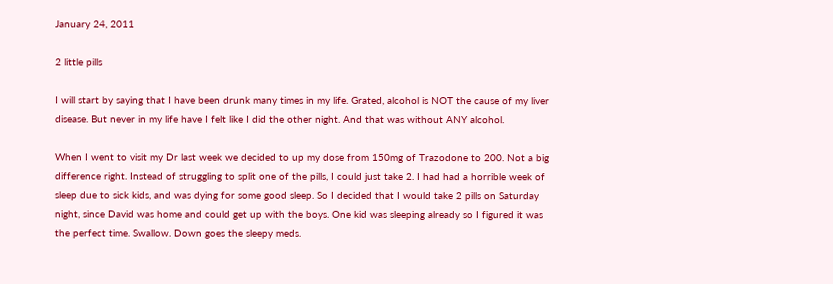January 24, 2011

2 little pills

I will start by saying that I have been drunk many times in my life. Grated, alcohol is NOT the cause of my liver disease. But never in my life have I felt like I did the other night. And that was without ANY alcohol.

When I went to visit my Dr last week we decided to up my dose from 150mg of Trazodone to 200. Not a big difference right. Instead of struggling to split one of the pills, I could just take 2. I had had a horrible week of sleep due to sick kids, and was dying for some good sleep. So I decided that I would take 2 pills on Saturday night, since David was home and could get up with the boys. One kid was sleeping already so I figured it was the perfect time. Swallow. Down goes the sleepy meds.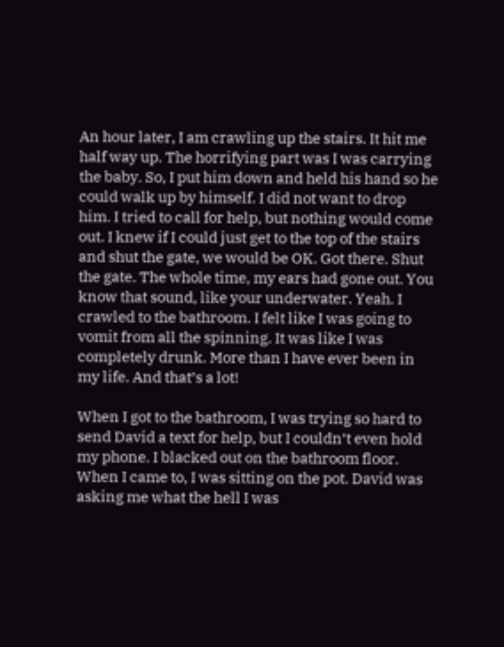An hour later, I am crawling up the stairs. It hit me half way up. The horrifying part was I was carrying the baby. So, I put him down and held his hand so he could walk up by himself. I did not want to drop him. I tried to call for help, but nothing would come out. I knew if I could just get to the top of the stairs and shut the gate, we would be OK. Got there. Shut the gate. The whole time, my ears had gone out. You know that sound, like your underwater. Yeah. I crawled to the bathroom. I felt like I was going to vomit from all the spinning. It was like I was completely drunk. More than I have ever been in my life. And that’s a lot!

When I got to the bathroom, I was trying so hard to send David a text for help, but I couldn’t even hold my phone. I blacked out on the bathroom floor. When I came to, I was sitting on the pot. David was asking me what the hell I was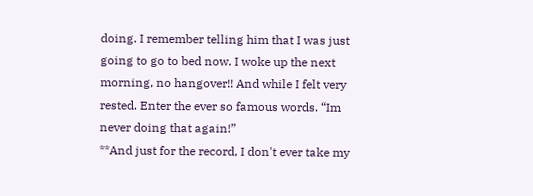doing. I remember telling him that I was just going to go to bed now. I woke up the next morning, no hangover!! And while I felt very rested. Enter the ever so famous words. “Im never doing that again!”
**And just for the record, I don't ever take my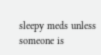sleepy meds unless someone is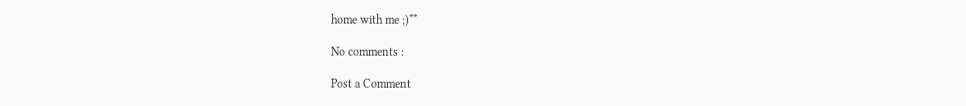home with me ;)**

No comments :

Post a Comment